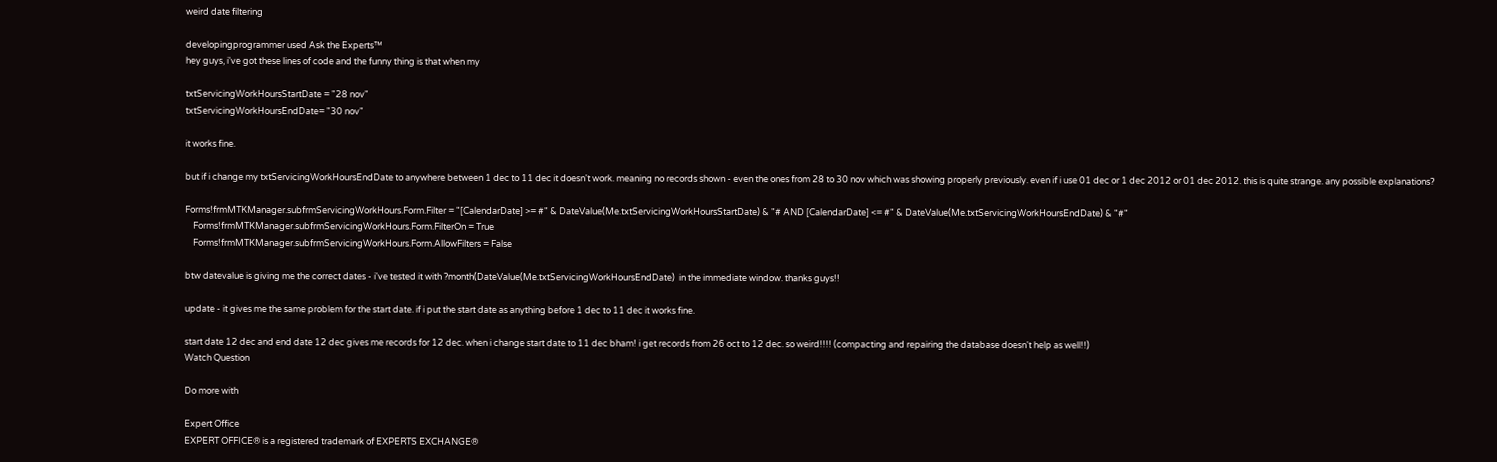weird date filtering

developingprogrammer used Ask the Experts™
hey guys, i've got these lines of code and the funny thing is that when my

txtServicingWorkHoursStartDate = "28 nov"
txtServicingWorkHoursEndDate= "30 nov"

it works fine.

but if i change my txtServicingWorkHoursEndDate to anywhere between 1 dec to 11 dec it doesn't work. meaning no records shown - even the ones from 28 to 30 nov which was showing properly previously. even if i use 01 dec or 1 dec 2012 or 01 dec 2012. this is quite strange. any possible explanations?

Forms!frmMTKManager.subfrmServicingWorkHours.Form.Filter = "[CalendarDate] >= #" & DateValue(Me.txtServicingWorkHoursStartDate) & "# AND [CalendarDate] <= #" & DateValue(Me.txtServicingWorkHoursEndDate) & "#"
    Forms!frmMTKManager.subfrmServicingWorkHours.Form.FilterOn = True
    Forms!frmMTKManager.subfrmServicingWorkHours.Form.AllowFilters = False

btw datevalue is giving me the correct dates - i've tested it with ?month(DateValue(Me.txtServicingWorkHoursEndDate)  in the immediate window. thanks guys!!

update - it gives me the same problem for the start date. if i put the start date as anything before 1 dec to 11 dec it works fine.

start date 12 dec and end date 12 dec gives me records for 12 dec. when i change start date to 11 dec bham! i get records from 26 oct to 12 dec. so weird!!!! (compacting and repairing the database doesn't help as well!!)
Watch Question

Do more with

Expert Office
EXPERT OFFICE® is a registered trademark of EXPERTS EXCHANGE®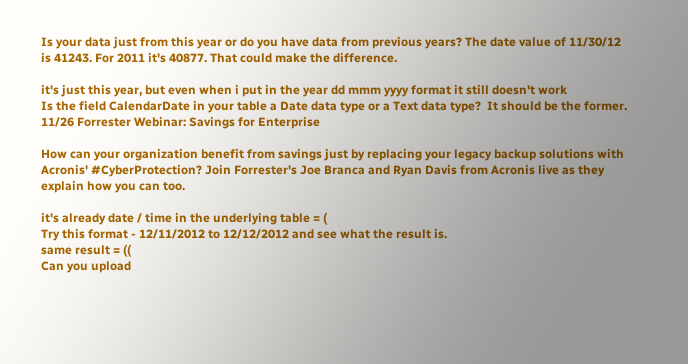Is your data just from this year or do you have data from previous years? The date value of 11/30/12 is 41243. For 2011 it's 40877. That could make the difference.

it's just this year, but even when i put in the year dd mmm yyyy format it still doesn't work
Is the field CalendarDate in your table a Date data type or a Text data type?  It should be the former.
11/26 Forrester Webinar: Savings for Enterprise

How can your organization benefit from savings just by replacing your legacy backup solutions with Acronis' #CyberProtection? Join Forrester's Joe Branca and Ryan Davis from Acronis live as they explain how you can too.

it's already date / time in the underlying table = (
Try this format - 12/11/2012 to 12/12/2012 and see what the result is.
same result = ((
Can you upload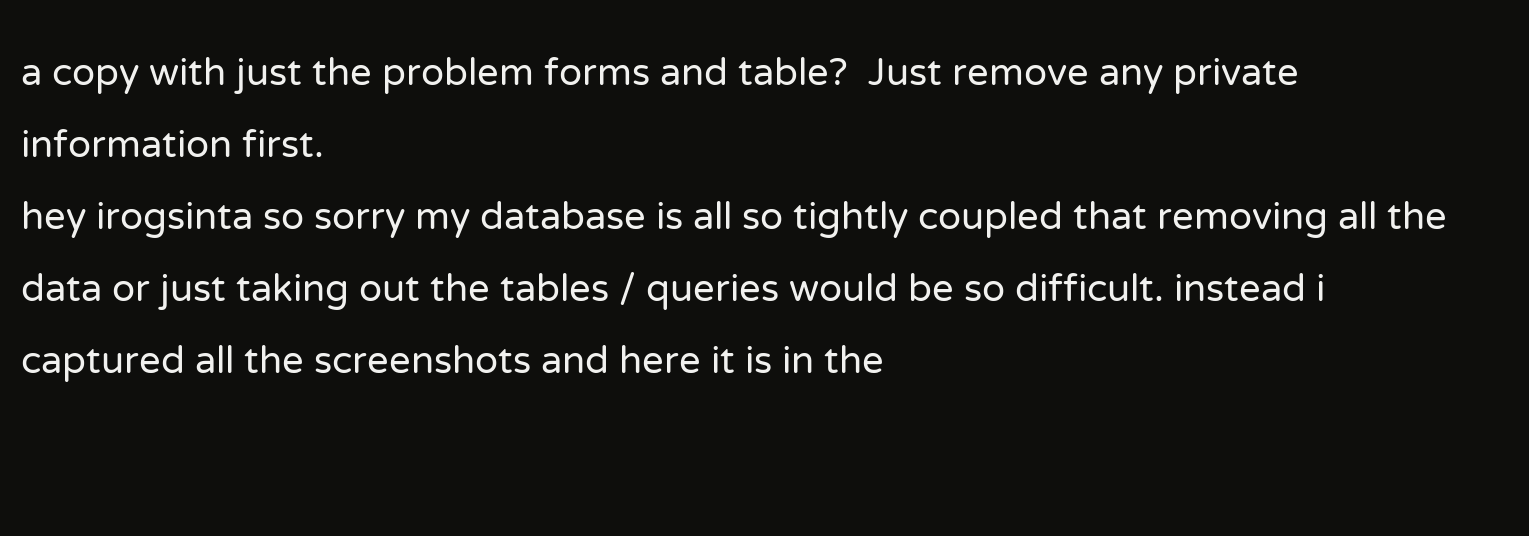a copy with just the problem forms and table?  Just remove any private information first.
hey irogsinta so sorry my database is all so tightly coupled that removing all the data or just taking out the tables / queries would be so difficult. instead i captured all the screenshots and here it is in the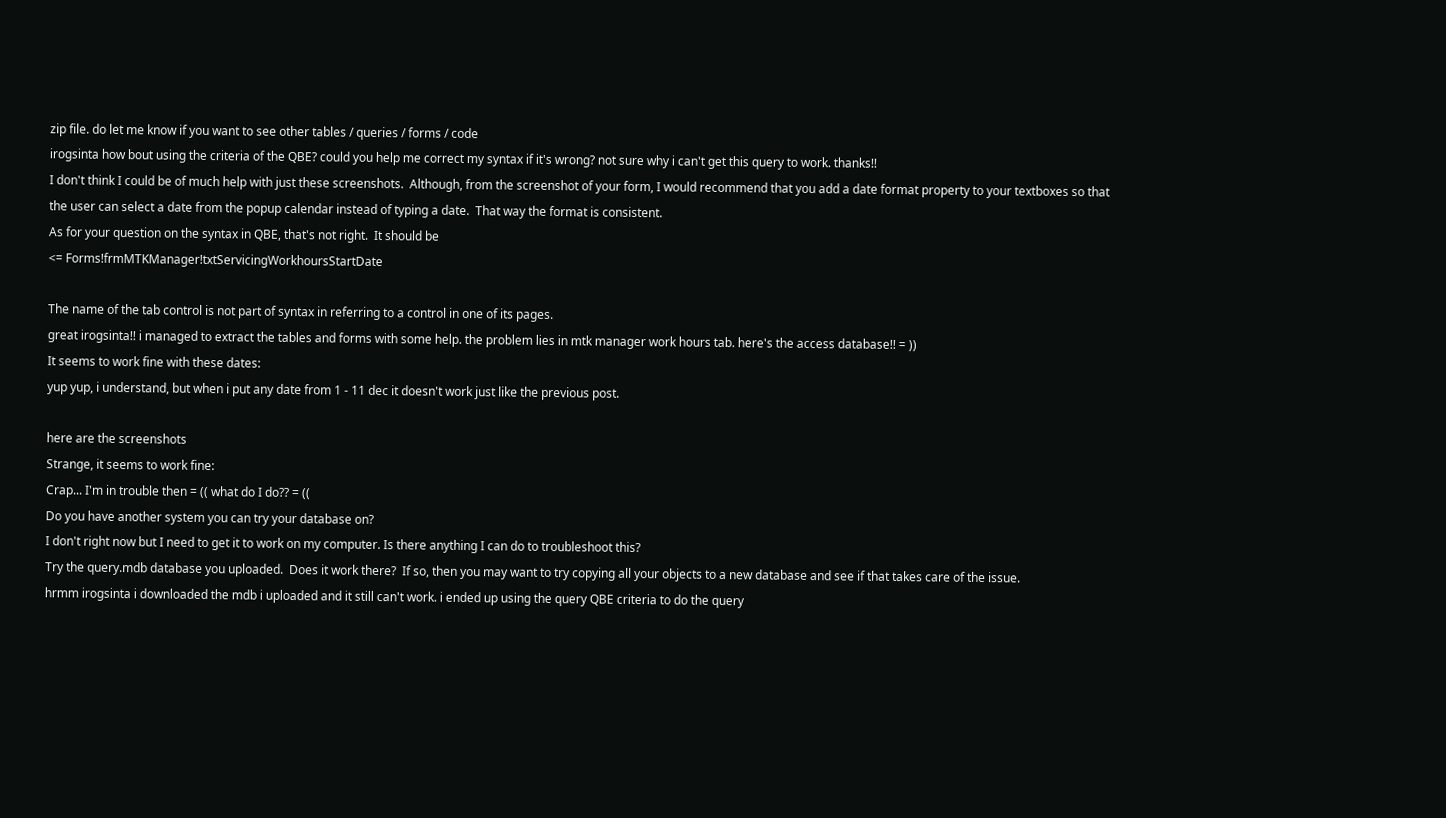zip file. do let me know if you want to see other tables / queries / forms / code
irogsinta how bout using the criteria of the QBE? could you help me correct my syntax if it's wrong? not sure why i can't get this query to work. thanks!!
I don't think I could be of much help with just these screenshots.  Although, from the screenshot of your form, I would recommend that you add a date format property to your textboxes so that the user can select a date from the popup calendar instead of typing a date.  That way the format is consistent.
As for your question on the syntax in QBE, that's not right.  It should be
<= Forms!frmMTKManager!txtServicingWorkhoursStartDate

The name of the tab control is not part of syntax in referring to a control in one of its pages.
great irogsinta!! i managed to extract the tables and forms with some help. the problem lies in mtk manager work hours tab. here's the access database!! = ))
It seems to work fine with these dates:
yup yup, i understand, but when i put any date from 1 - 11 dec it doesn't work just like the previous post.

here are the screenshots
Strange, it seems to work fine:
Crap... I'm in trouble then = (( what do I do?? = ((
Do you have another system you can try your database on?
I don't right now but I need to get it to work on my computer. Is there anything I can do to troubleshoot this?
Try the query.mdb database you uploaded.  Does it work there?  If so, then you may want to try copying all your objects to a new database and see if that takes care of the issue.
hrmm irogsinta i downloaded the mdb i uploaded and it still can't work. i ended up using the query QBE criteria to do the query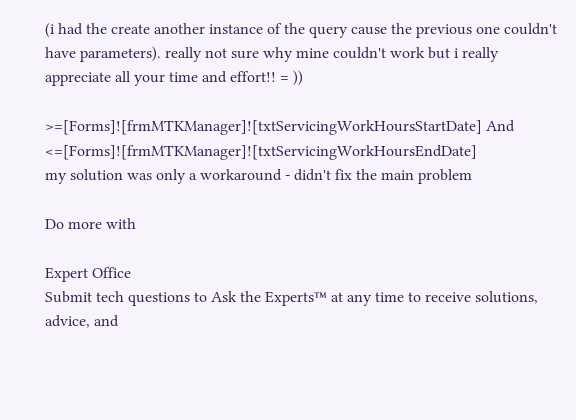(i had the create another instance of the query cause the previous one couldn't have parameters). really not sure why mine couldn't work but i really appreciate all your time and effort!! = ))

>=[Forms]![frmMTKManager]![txtServicingWorkHoursStartDate] And <=[Forms]![frmMTKManager]![txtServicingWorkHoursEndDate]
my solution was only a workaround - didn't fix the main problem

Do more with

Expert Office
Submit tech questions to Ask the Experts™ at any time to receive solutions, advice, and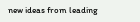new ideas from leading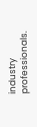industry professionals.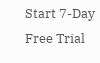Start 7-Day Free Trial